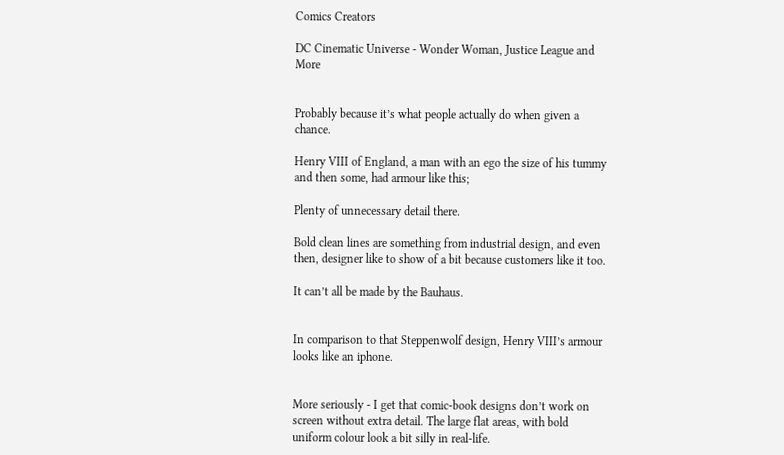Comics Creators

DC Cinematic Universe - Wonder Woman, Justice League and More


Probably because it’s what people actually do when given a chance.

Henry VIII of England, a man with an ego the size of his tummy and then some, had armour like this;

Plenty of unnecessary detail there.

Bold clean lines are something from industrial design, and even then, designer like to show of a bit because customers like it too.

It can’t all be made by the Bauhaus.


In comparison to that Steppenwolf design, Henry VIII’s armour looks like an iphone.


More seriously - I get that comic-book designs don’t work on screen without extra detail. The large flat areas, with bold uniform colour look a bit silly in real-life.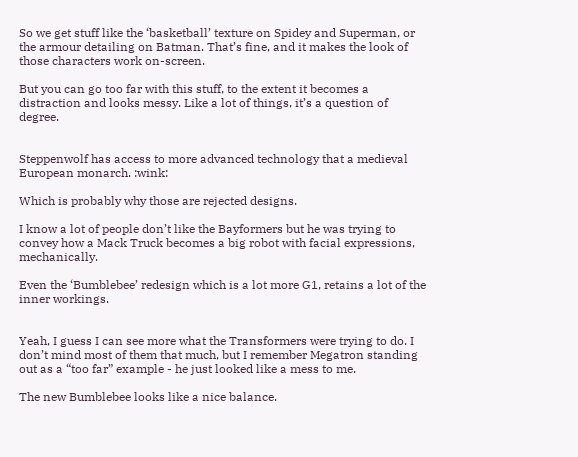So we get stuff like the ‘basketball’ texture on Spidey and Superman, or the armour detailing on Batman. That’s fine, and it makes the look of those characters work on-screen.

But you can go too far with this stuff, to the extent it becomes a distraction and looks messy. Like a lot of things, it’s a question of degree.


Steppenwolf has access to more advanced technology that a medieval European monarch. :wink:

Which is probably why those are rejected designs.

I know a lot of people don’t like the Bayformers but he was trying to convey how a Mack Truck becomes a big robot with facial expressions, mechanically.

Even the ‘Bumblebee’ redesign which is a lot more G1, retains a lot of the inner workings.


Yeah, I guess I can see more what the Transformers were trying to do. I don’t mind most of them that much, but I remember Megatron standing out as a “too far” example - he just looked like a mess to me.

The new Bumblebee looks like a nice balance.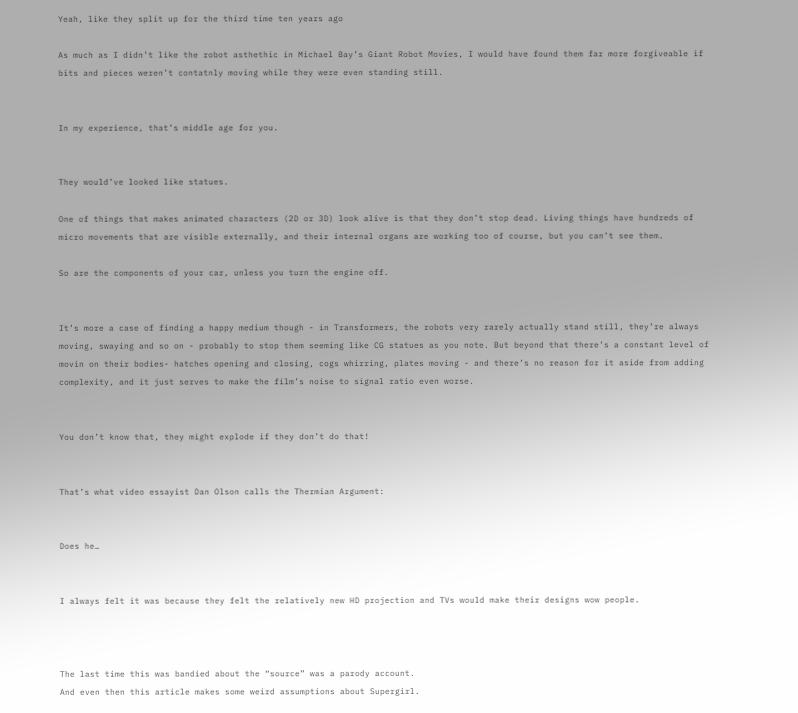Yeah, like they split up for the third time ten years ago

As much as I didn’t like the robot asthethic in Michael Bay’s Giant Robot Movies, I would have found them far more forgiveable if bits and pieces weren’t contatnly moving while they were even standing still.


In my experience, that’s middle age for you.


They would’ve looked like statues.

One of things that makes animated characters (2D or 3D) look alive is that they don’t stop dead. Living things have hundreds of micro movements that are visible externally, and their internal organs are working too of course, but you can’t see them.

So are the components of your car, unless you turn the engine off.


It’s more a case of finding a happy medium though - in Transformers, the robots very rarely actually stand still, they’re always moving, swaying and so on - probably to stop them seeming like CG statues as you note. But beyond that there’s a constant level of movin on their bodies- hatches opening and closing, cogs whirring, plates moving - and there’s no reason for it aside from adding complexity, and it just serves to make the film’s noise to signal ratio even worse.


You don’t know that, they might explode if they don’t do that!


That’s what video essayist Dan Olson calls the Thermian Argument:


Does he…


I always felt it was because they felt the relatively new HD projection and TVs would make their designs wow people.



The last time this was bandied about the “source” was a parody account.
And even then this article makes some weird assumptions about Supergirl.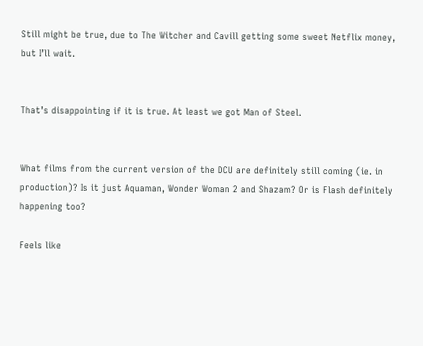Still might be true, due to The Witcher and Cavill getting some sweet Netflix money, but I’ll wait.


That’s disappointing if it is true. At least we got Man of Steel.


What films from the current version of the DCU are definitely still coming (ie. in production)? Is it just Aquaman, Wonder Woman 2 and Shazam? Or is Flash definitely happening too?

Feels like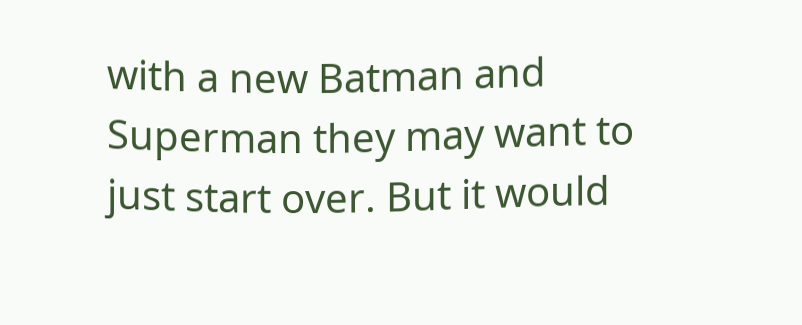with a new Batman and Superman they may want to just start over. But it would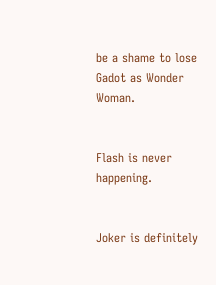be a shame to lose Gadot as Wonder Woman.


Flash is never happening.


Joker is definitely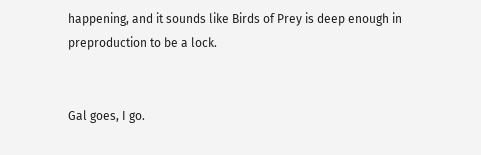happening, and it sounds like Birds of Prey is deep enough in preproduction to be a lock.


Gal goes, I go.